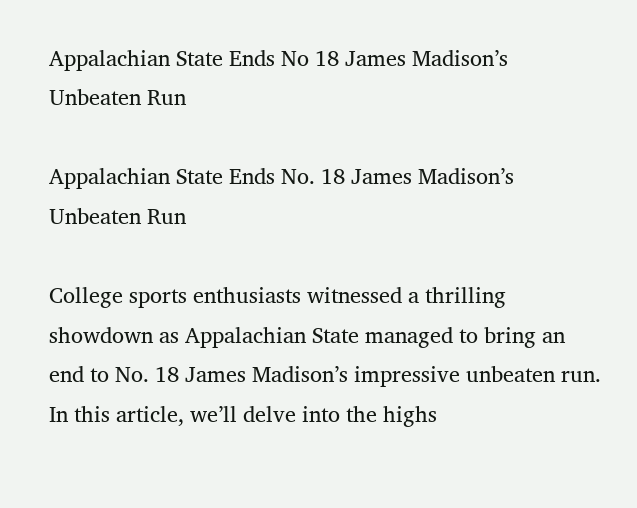Appalachian State Ends No 18 James Madison’s Unbeaten Run

Appalachian State Ends No. 18 James Madison’s Unbeaten Run

College sports enthusiasts witnessed a thrilling showdown as Appalachian State managed to bring an end to No. 18 James Madison’s impressive unbeaten run. In this article, we’ll delve into the highs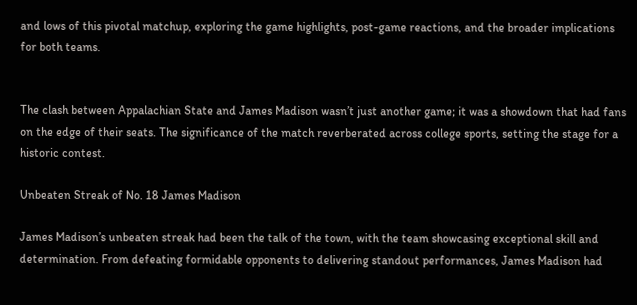and lows of this pivotal matchup, exploring the game highlights, post-game reactions, and the broader implications for both teams.


The clash between Appalachian State and James Madison wasn’t just another game; it was a showdown that had fans on the edge of their seats. The significance of the match reverberated across college sports, setting the stage for a historic contest.

Unbeaten Streak of No. 18 James Madison

James Madison’s unbeaten streak had been the talk of the town, with the team showcasing exceptional skill and determination. From defeating formidable opponents to delivering standout performances, James Madison had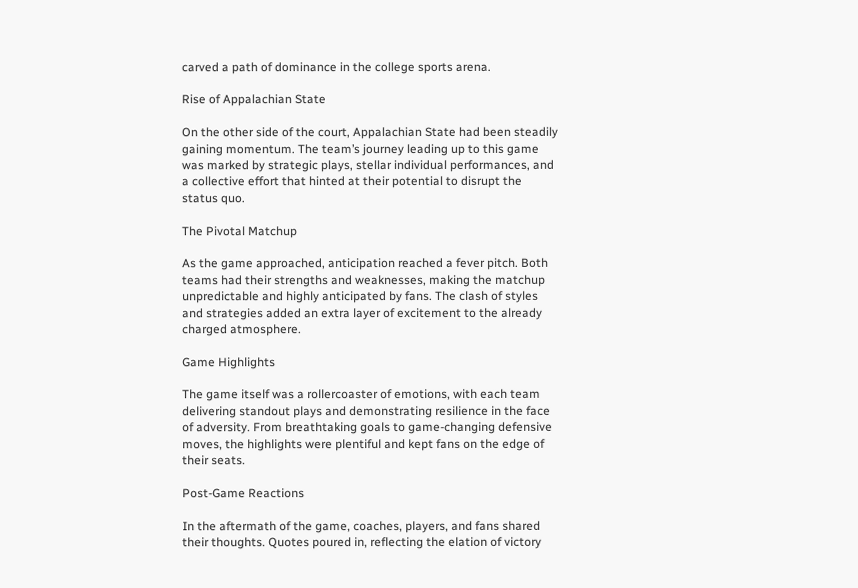carved a path of dominance in the college sports arena.

Rise of Appalachian State

On the other side of the court, Appalachian State had been steadily gaining momentum. The team’s journey leading up to this game was marked by strategic plays, stellar individual performances, and a collective effort that hinted at their potential to disrupt the status quo.

The Pivotal Matchup

As the game approached, anticipation reached a fever pitch. Both teams had their strengths and weaknesses, making the matchup unpredictable and highly anticipated by fans. The clash of styles and strategies added an extra layer of excitement to the already charged atmosphere.

Game Highlights

The game itself was a rollercoaster of emotions, with each team delivering standout plays and demonstrating resilience in the face of adversity. From breathtaking goals to game-changing defensive moves, the highlights were plentiful and kept fans on the edge of their seats.

Post-Game Reactions

In the aftermath of the game, coaches, players, and fans shared their thoughts. Quotes poured in, reflecting the elation of victory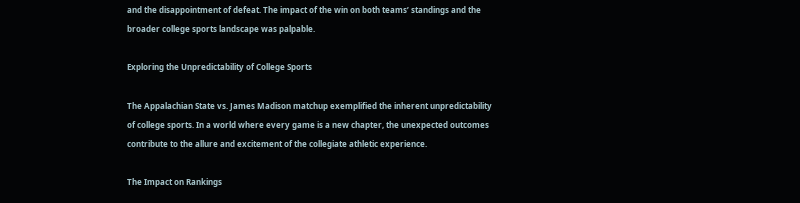and the disappointment of defeat. The impact of the win on both teams’ standings and the broader college sports landscape was palpable.

Exploring the Unpredictability of College Sports

The Appalachian State vs. James Madison matchup exemplified the inherent unpredictability of college sports. In a world where every game is a new chapter, the unexpected outcomes contribute to the allure and excitement of the collegiate athletic experience.

The Impact on Rankings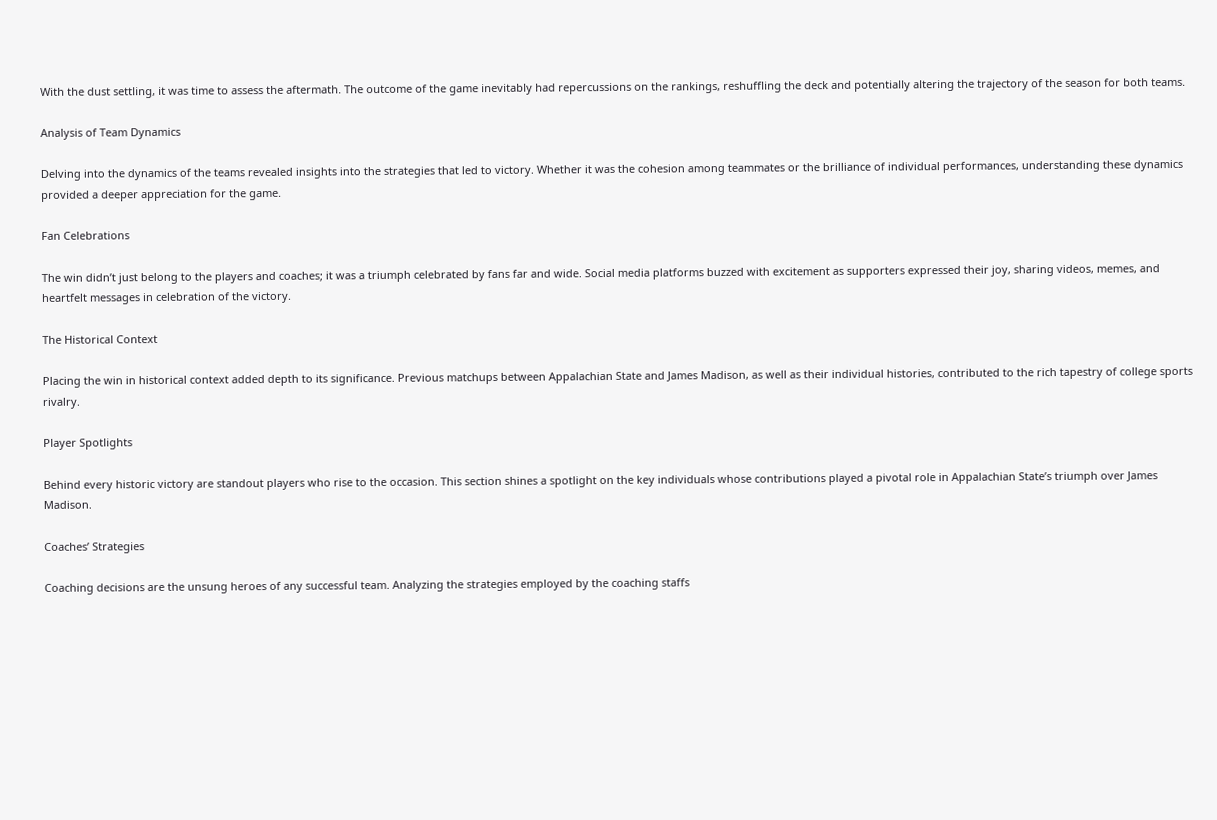With the dust settling, it was time to assess the aftermath. The outcome of the game inevitably had repercussions on the rankings, reshuffling the deck and potentially altering the trajectory of the season for both teams.

Analysis of Team Dynamics

Delving into the dynamics of the teams revealed insights into the strategies that led to victory. Whether it was the cohesion among teammates or the brilliance of individual performances, understanding these dynamics provided a deeper appreciation for the game.

Fan Celebrations

The win didn’t just belong to the players and coaches; it was a triumph celebrated by fans far and wide. Social media platforms buzzed with excitement as supporters expressed their joy, sharing videos, memes, and heartfelt messages in celebration of the victory.

The Historical Context

Placing the win in historical context added depth to its significance. Previous matchups between Appalachian State and James Madison, as well as their individual histories, contributed to the rich tapestry of college sports rivalry.

Player Spotlights

Behind every historic victory are standout players who rise to the occasion. This section shines a spotlight on the key individuals whose contributions played a pivotal role in Appalachian State’s triumph over James Madison.

Coaches’ Strategies

Coaching decisions are the unsung heroes of any successful team. Analyzing the strategies employed by the coaching staffs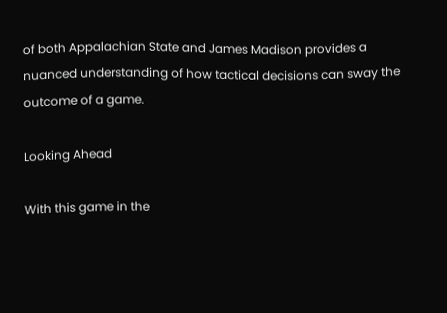of both Appalachian State and James Madison provides a nuanced understanding of how tactical decisions can sway the outcome of a game.

Looking Ahead

With this game in the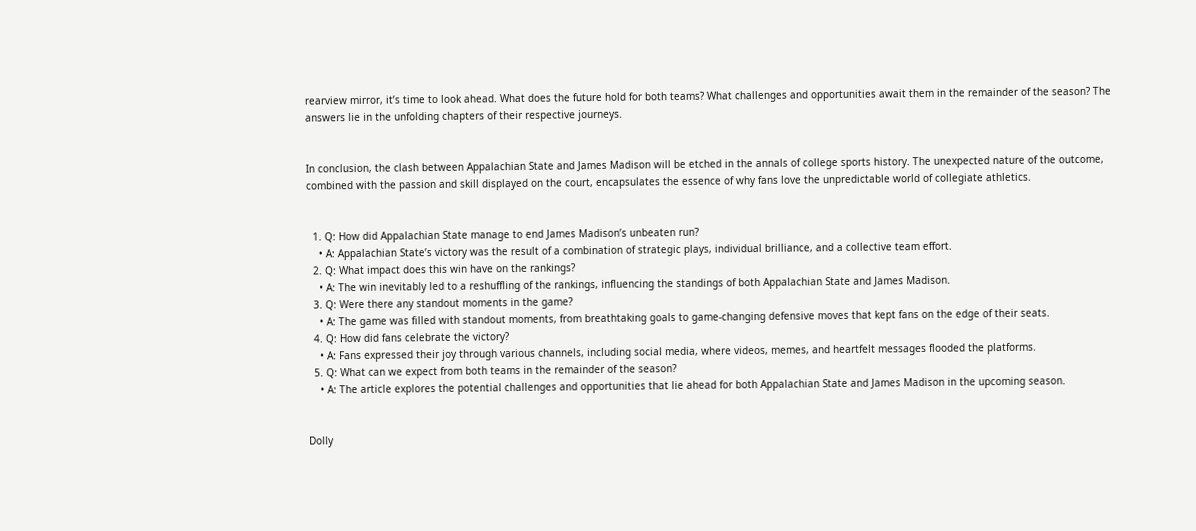rearview mirror, it’s time to look ahead. What does the future hold for both teams? What challenges and opportunities await them in the remainder of the season? The answers lie in the unfolding chapters of their respective journeys.


In conclusion, the clash between Appalachian State and James Madison will be etched in the annals of college sports history. The unexpected nature of the outcome, combined with the passion and skill displayed on the court, encapsulates the essence of why fans love the unpredictable world of collegiate athletics.


  1. Q: How did Appalachian State manage to end James Madison’s unbeaten run?
    • A: Appalachian State’s victory was the result of a combination of strategic plays, individual brilliance, and a collective team effort.
  2. Q: What impact does this win have on the rankings?
    • A: The win inevitably led to a reshuffling of the rankings, influencing the standings of both Appalachian State and James Madison.
  3. Q: Were there any standout moments in the game?
    • A: The game was filled with standout moments, from breathtaking goals to game-changing defensive moves that kept fans on the edge of their seats.
  4. Q: How did fans celebrate the victory?
    • A: Fans expressed their joy through various channels, including social media, where videos, memes, and heartfelt messages flooded the platforms.
  5. Q: What can we expect from both teams in the remainder of the season?
    • A: The article explores the potential challenges and opportunities that lie ahead for both Appalachian State and James Madison in the upcoming season.


Dolly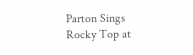Parton Sings Rocky Top at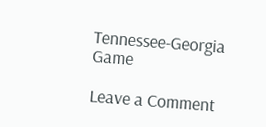Tennessee-Georgia Game

Leave a Comment